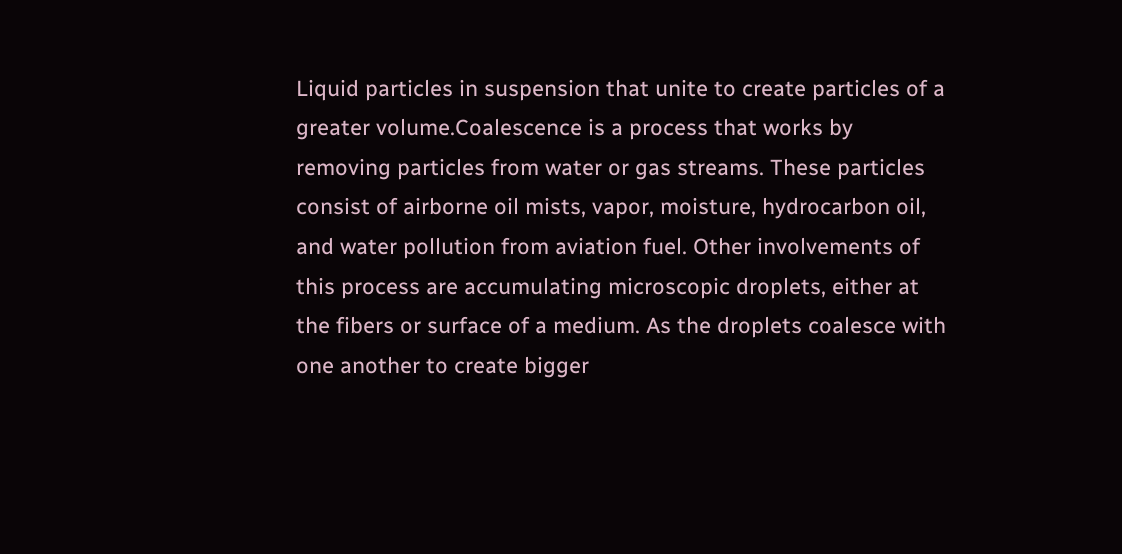Liquid particles in suspension that unite to create particles of a greater volume.Coalescence is a process that works by removing particles from water or gas streams. These particles consist of airborne oil mists, vapor, moisture, hydrocarbon oil, and water pollution from aviation fuel. Other involvements of this process are accumulating microscopic droplets, either at the fibers or surface of a medium. As the droplets coalesce with one another to create bigger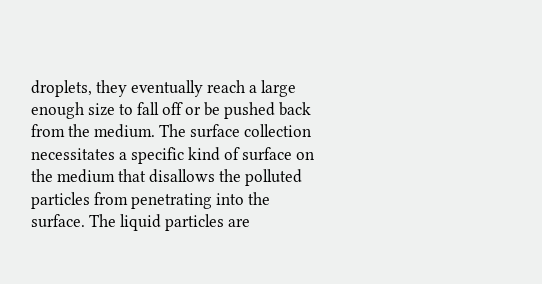droplets, they eventually reach a large enough size to fall off or be pushed back from the medium. The surface collection necessitates a specific kind of surface on the medium that disallows the polluted particles from penetrating into the surface. The liquid particles are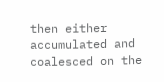then either accumulated and coalesced on the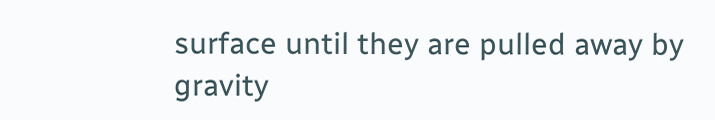surface until they are pulled away by gravity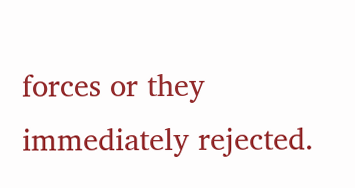forces or they immediately rejected.